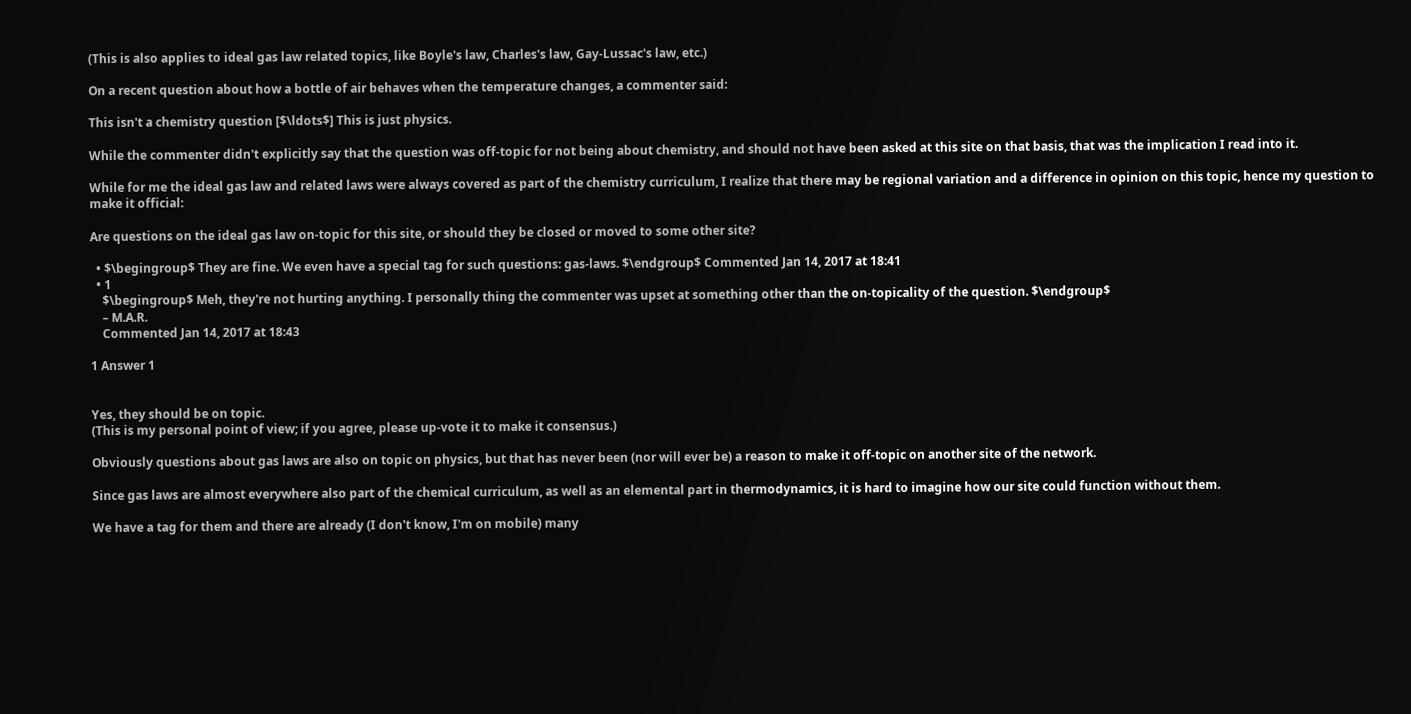(This is also applies to ideal gas law related topics, like Boyle's law, Charles's law, Gay-Lussac's law, etc.)

On a recent question about how a bottle of air behaves when the temperature changes, a commenter said:

This isn't a chemistry question [$\ldots$] This is just physics.

While the commenter didn't explicitly say that the question was off-topic for not being about chemistry, and should not have been asked at this site on that basis, that was the implication I read into it.

While for me the ideal gas law and related laws were always covered as part of the chemistry curriculum, I realize that there may be regional variation and a difference in opinion on this topic, hence my question to make it official:

Are questions on the ideal gas law on-topic for this site, or should they be closed or moved to some other site?

  • $\begingroup$ They are fine. We even have a special tag for such questions: gas-laws. $\endgroup$ Commented Jan 14, 2017 at 18:41
  • 1
    $\begingroup$ Meh, they're not hurting anything. I personally thing the commenter was upset at something other than the on-topicality of the question. $\endgroup$
    – M.A.R.
    Commented Jan 14, 2017 at 18:43

1 Answer 1


Yes, they should be on topic.
(This is my personal point of view; if you agree, please up-vote it to make it consensus.)

Obviously questions about gas laws are also on topic on physics, but that has never been (nor will ever be) a reason to make it off-topic on another site of the network.

Since gas laws are almost everywhere also part of the chemical curriculum, as well as an elemental part in thermodynamics, it is hard to imagine how our site could function without them.

We have a tag for them and there are already (I don't know, I'm on mobile) many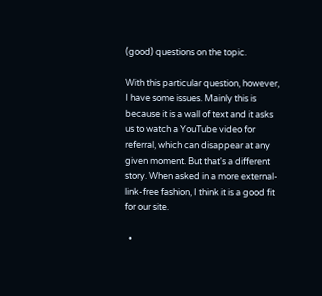(good) questions on the topic.

With this particular question, however, I have some issues. Mainly this is because it is a wall of text and it asks us to watch a YouTube video for referral, which can disappear at any given moment. But that's a different story. When asked in a more external-link-free fashion, I think it is a good fit for our site.

  •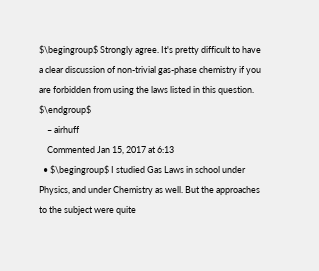$\begingroup$ Strongly agree. It's pretty difficult to have a clear discussion of non-trivial gas-phase chemistry if you are forbidden from using the laws listed in this question. $\endgroup$
    – airhuff
    Commented Jan 15, 2017 at 6:13
  • $\begingroup$ I studied Gas Laws in school under Physics, and under Chemistry as well. But the approaches to the subject were quite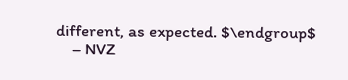different, as expected. $\endgroup$
    – NVZ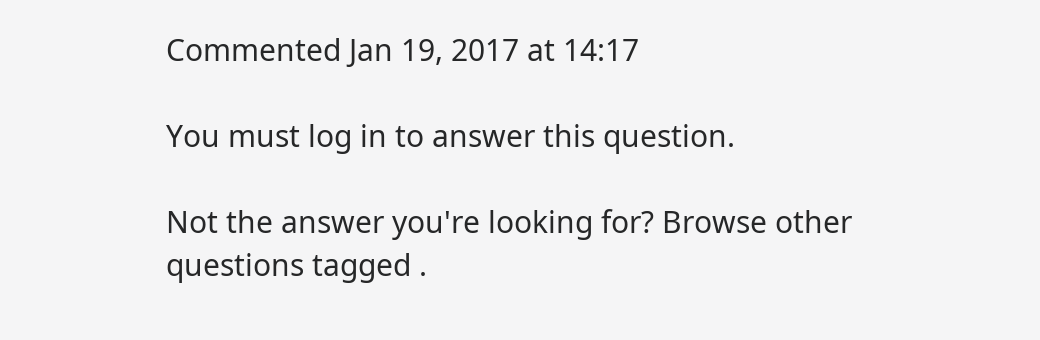Commented Jan 19, 2017 at 14:17

You must log in to answer this question.

Not the answer you're looking for? Browse other questions tagged .